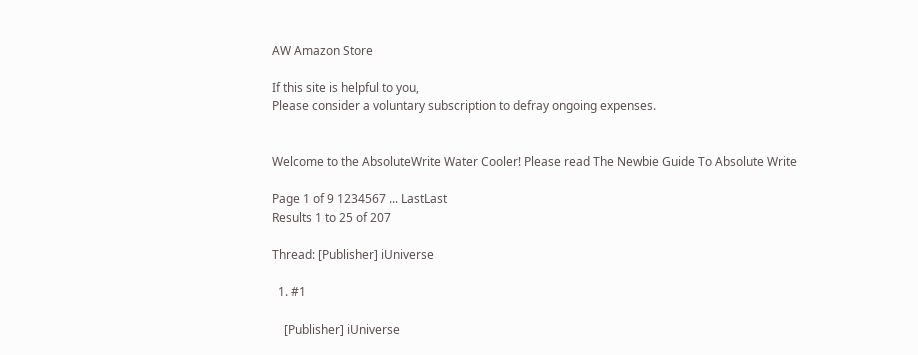AW Amazon Store

If this site is helpful to you,
Please consider a voluntary subscription to defray ongoing expenses.


Welcome to the AbsoluteWrite Water Cooler! Please read The Newbie Guide To Absolute Write

Page 1 of 9 1234567 ... LastLast
Results 1 to 25 of 207

Thread: [Publisher] iUniverse

  1. #1

    [Publisher] iUniverse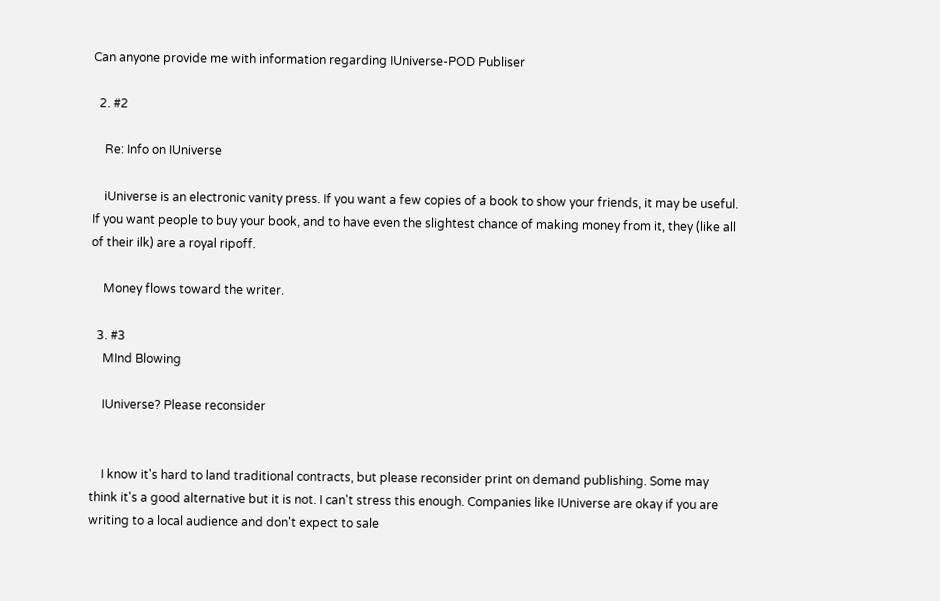Can anyone provide me with information regarding IUniverse-POD Publiser

  2. #2

    Re: Info on IUniverse

    iUniverse is an electronic vanity press. If you want a few copies of a book to show your friends, it may be useful. If you want people to buy your book, and to have even the slightest chance of making money from it, they (like all of their ilk) are a royal ripoff.

    Money flows toward the writer.

  3. #3
    MInd Blowing

    IUniverse? Please reconsider


    I know it's hard to land traditional contracts, but please reconsider print on demand publishing. Some may think it's a good alternative but it is not. I can't stress this enough. Companies like IUniverse are okay if you are writing to a local audience and don't expect to sale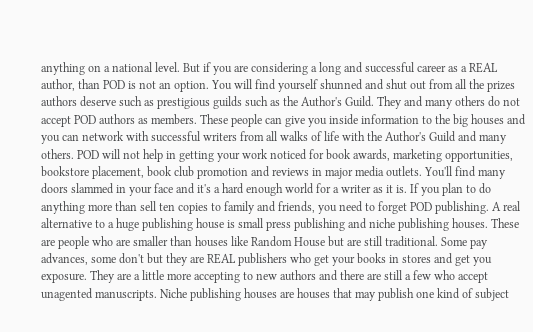anything on a national level. But if you are considering a long and successful career as a REAL author, than POD is not an option. You will find yourself shunned and shut out from all the prizes authors deserve such as prestigious guilds such as the Author's Guild. They and many others do not accept POD authors as members. These people can give you inside information to the big houses and you can network with successful writers from all walks of life with the Author's Guild and many others. POD will not help in getting your work noticed for book awards, marketing opportunities, bookstore placement, book club promotion and reviews in major media outlets. You'll find many doors slammed in your face and it's a hard enough world for a writer as it is. If you plan to do anything more than sell ten copies to family and friends, you need to forget POD publishing. A real alternative to a huge publishing house is small press publishing and niche publishing houses. These are people who are smaller than houses like Random House but are still traditional. Some pay advances, some don't but they are REAL publishers who get your books in stores and get you exposure. They are a little more accepting to new authors and there are still a few who accept unagented manuscripts. Niche publishing houses are houses that may publish one kind of subject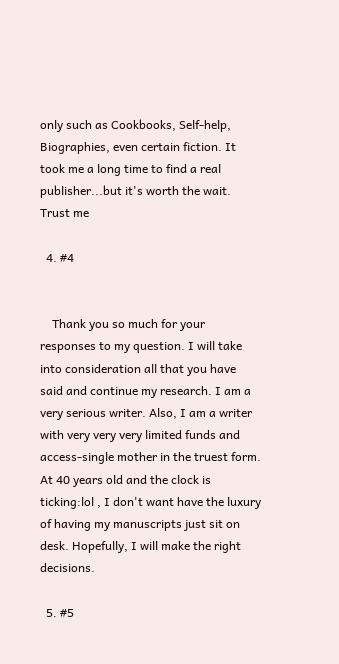only such as Cookbooks, Self-help, Biographies, even certain fiction. It took me a long time to find a real publisher...but it's worth the wait. Trust me

  4. #4


    Thank you so much for your responses to my question. I will take into consideration all that you have said and continue my research. I am a very serious writer. Also, I am a writer with very very very limited funds and access-single mother in the truest form. At 40 years old and the clock is ticking:lol , I don't want have the luxury of having my manuscripts just sit on desk. Hopefully, I will make the right decisions.

  5. #5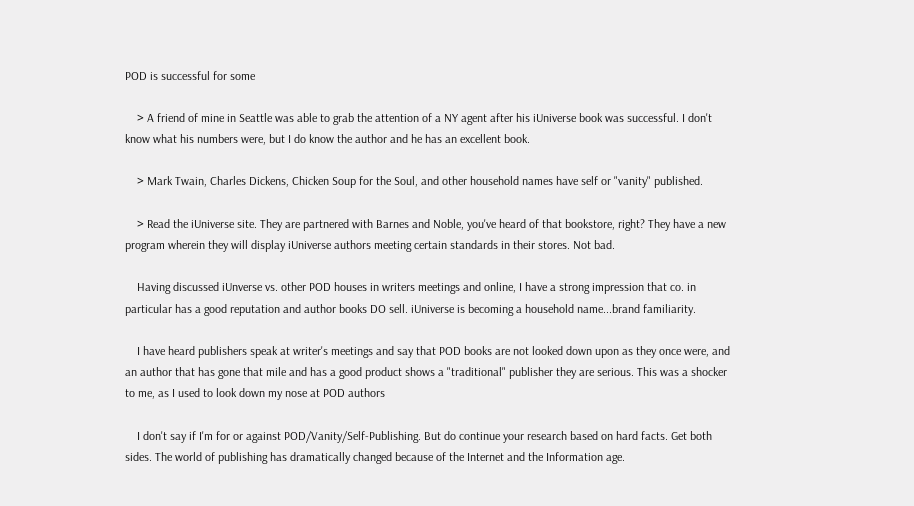POD is successful for some

    > A friend of mine in Seattle was able to grab the attention of a NY agent after his iUniverse book was successful. I don't know what his numbers were, but I do know the author and he has an excellent book.

    > Mark Twain, Charles Dickens, Chicken Soup for the Soul, and other household names have self or "vanity" published.

    > Read the iUniverse site. They are partnered with Barnes and Noble, you've heard of that bookstore, right? They have a new program wherein they will display iUniverse authors meeting certain standards in their stores. Not bad.

    Having discussed iUnverse vs. other POD houses in writers meetings and online, I have a strong impression that co. in particular has a good reputation and author books DO sell. iUniverse is becoming a household name...brand familiarity.

    I have heard publishers speak at writer's meetings and say that POD books are not looked down upon as they once were, and an author that has gone that mile and has a good product shows a "traditional" publisher they are serious. This was a shocker to me, as I used to look down my nose at POD authors

    I don't say if I'm for or against POD/Vanity/Self-Publishing. But do continue your research based on hard facts. Get both sides. The world of publishing has dramatically changed because of the Internet and the Information age.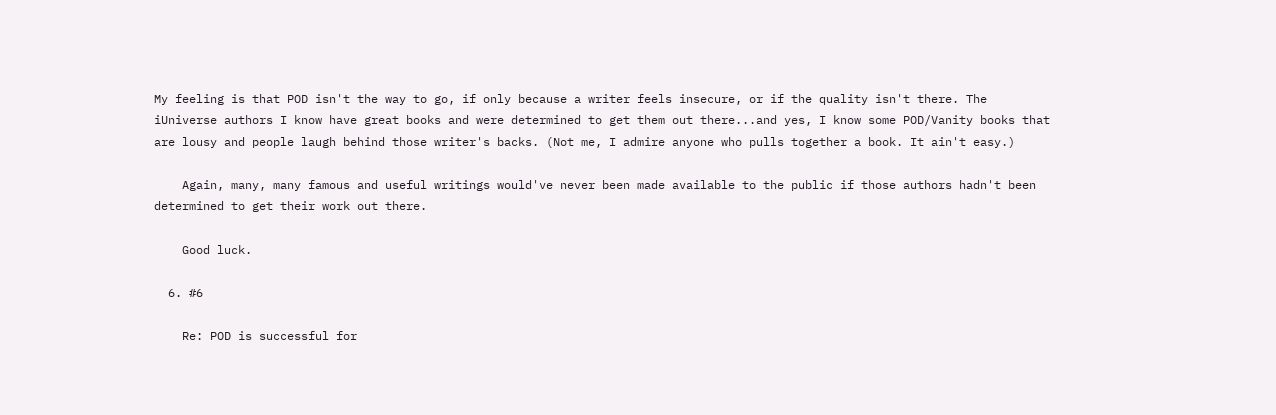My feeling is that POD isn't the way to go, if only because a writer feels insecure, or if the quality isn't there. The iUniverse authors I know have great books and were determined to get them out there...and yes, I know some POD/Vanity books that are lousy and people laugh behind those writer's backs. (Not me, I admire anyone who pulls together a book. It ain't easy.)

    Again, many, many famous and useful writings would've never been made available to the public if those authors hadn't been determined to get their work out there.

    Good luck.

  6. #6

    Re: POD is successful for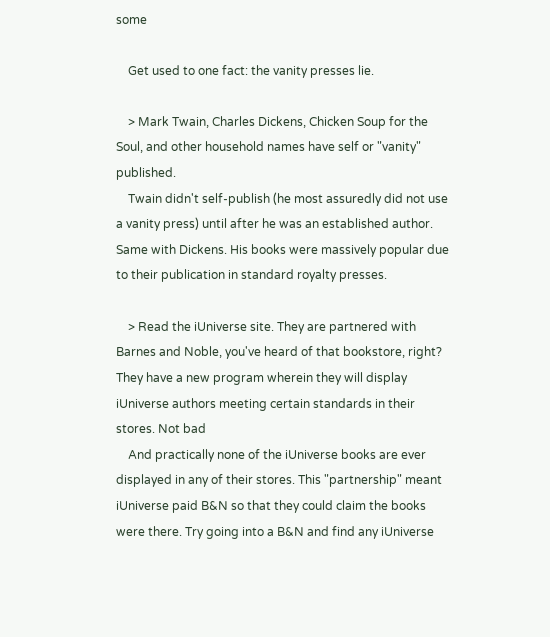some

    Get used to one fact: the vanity presses lie.

    > Mark Twain, Charles Dickens, Chicken Soup for the Soul, and other household names have self or "vanity" published.
    Twain didn't self-publish (he most assuredly did not use a vanity press) until after he was an established author. Same with Dickens. His books were massively popular due to their publication in standard royalty presses.

    > Read the iUniverse site. They are partnered with Barnes and Noble, you've heard of that bookstore, right? They have a new program wherein they will display iUniverse authors meeting certain standards in their stores. Not bad
    And practically none of the iUniverse books are ever displayed in any of their stores. This "partnership" meant iUniverse paid B&N so that they could claim the books were there. Try going into a B&N and find any iUniverse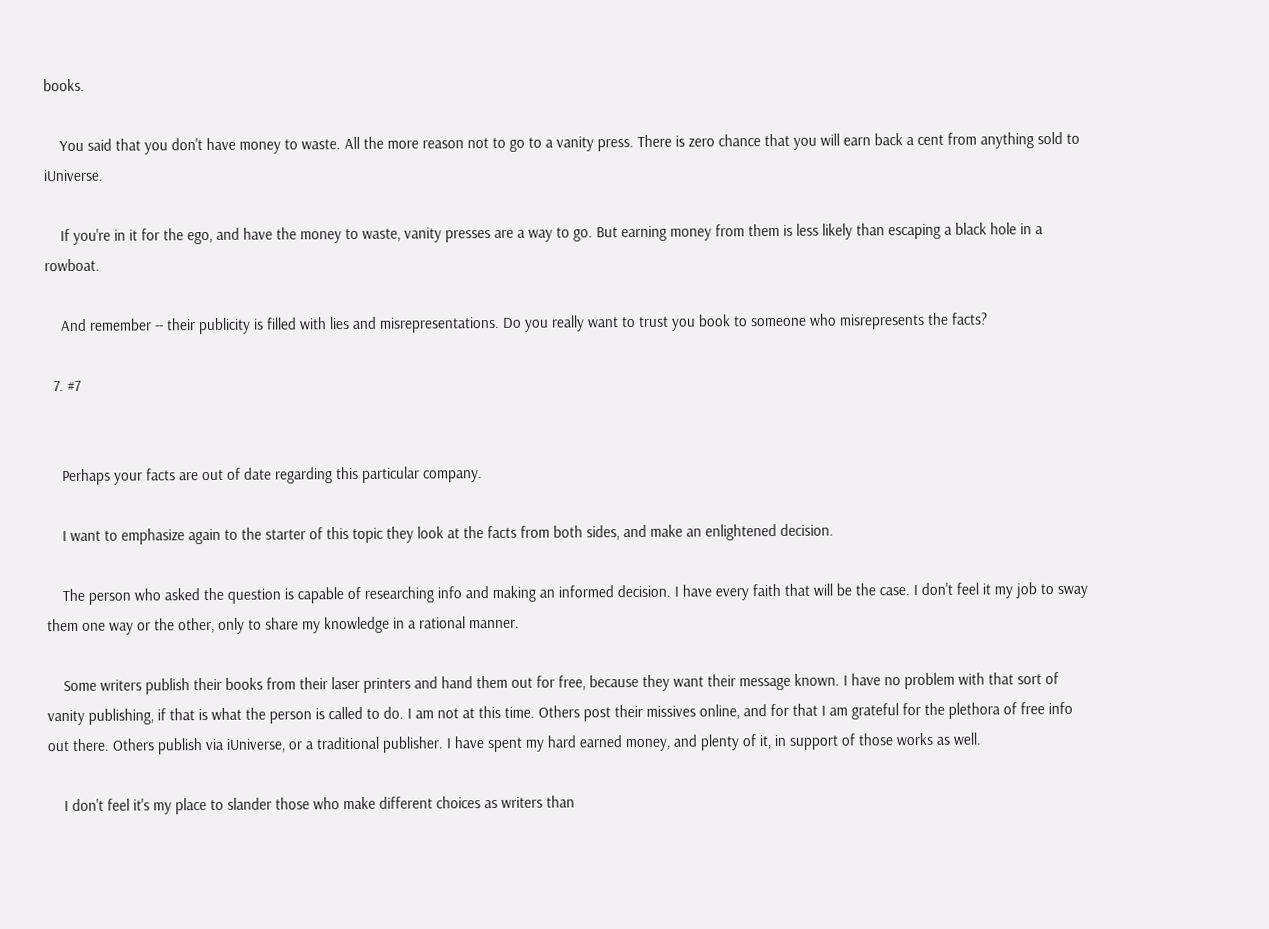books.

    You said that you don't have money to waste. All the more reason not to go to a vanity press. There is zero chance that you will earn back a cent from anything sold to iUniverse.

    If you're in it for the ego, and have the money to waste, vanity presses are a way to go. But earning money from them is less likely than escaping a black hole in a rowboat.

    And remember -- their publicity is filled with lies and misrepresentations. Do you really want to trust you book to someone who misrepresents the facts?

  7. #7


    Perhaps your facts are out of date regarding this particular company.

    I want to emphasize again to the starter of this topic they look at the facts from both sides, and make an enlightened decision.

    The person who asked the question is capable of researching info and making an informed decision. I have every faith that will be the case. I don't feel it my job to sway them one way or the other, only to share my knowledge in a rational manner.

    Some writers publish their books from their laser printers and hand them out for free, because they want their message known. I have no problem with that sort of vanity publishing, if that is what the person is called to do. I am not at this time. Others post their missives online, and for that I am grateful for the plethora of free info out there. Others publish via iUniverse, or a traditional publisher. I have spent my hard earned money, and plenty of it, in support of those works as well.

    I don't feel it's my place to slander those who make different choices as writers than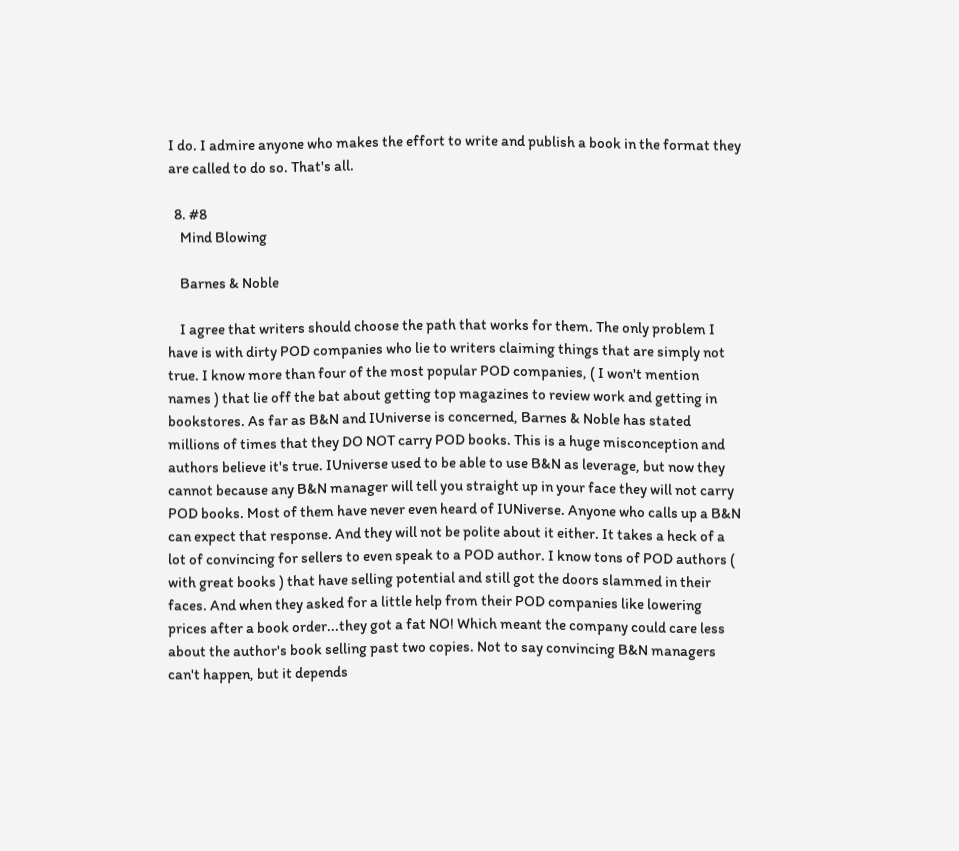I do. I admire anyone who makes the effort to write and publish a book in the format they are called to do so. That's all.

  8. #8
    Mind Blowing

    Barnes & Noble

    I agree that writers should choose the path that works for them. The only problem I have is with dirty POD companies who lie to writers claiming things that are simply not true. I know more than four of the most popular POD companies, ( I won't mention names ) that lie off the bat about getting top magazines to review work and getting in bookstores. As far as B&N and IUniverse is concerned, Barnes & Noble has stated millions of times that they DO NOT carry POD books. This is a huge misconception and authors believe it's true. IUniverse used to be able to use B&N as leverage, but now they cannot because any B&N manager will tell you straight up in your face they will not carry POD books. Most of them have never even heard of IUNiverse. Anyone who calls up a B&N can expect that response. And they will not be polite about it either. It takes a heck of a lot of convincing for sellers to even speak to a POD author. I know tons of POD authors ( with great books ) that have selling potential and still got the doors slammed in their faces. And when they asked for a little help from their POD companies like lowering prices after a book order...they got a fat NO! Which meant the company could care less about the author's book selling past two copies. Not to say convincing B&N managers can't happen, but it depends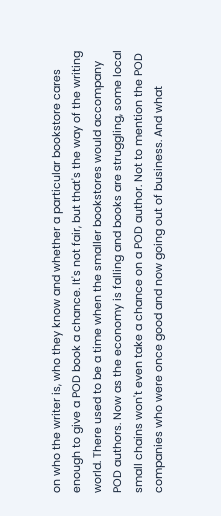on who the writer is, who they know and whether a particular bookstore cares enough to give a POD book a chance. It's not fair, but that's the way of the writing world. There used to be a time when the smaller bookstores would accompany POD authors. Now as the economy is falling and books are struggling, some local small chains won't even take a chance on a POD author. Not to mention the POD companies who were once good and now going out of business. And what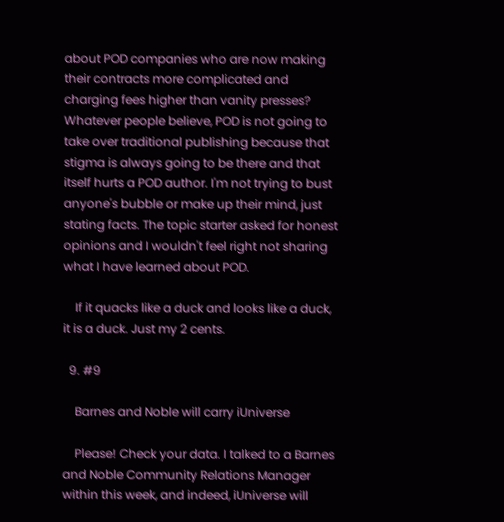about POD companies who are now making their contracts more complicated and charging fees higher than vanity presses? Whatever people believe, POD is not going to take over traditional publishing because that stigma is always going to be there and that itself hurts a POD author. I'm not trying to bust anyone's bubble or make up their mind, just stating facts. The topic starter asked for honest opinions and I wouldn't feel right not sharing what I have learned about POD.

    If it quacks like a duck and looks like a duck, it is a duck. Just my 2 cents.

  9. #9

    Barnes and Noble will carry iUniverse

    Please! Check your data. I talked to a Barnes and Noble Community Relations Manager within this week, and indeed, iUniverse will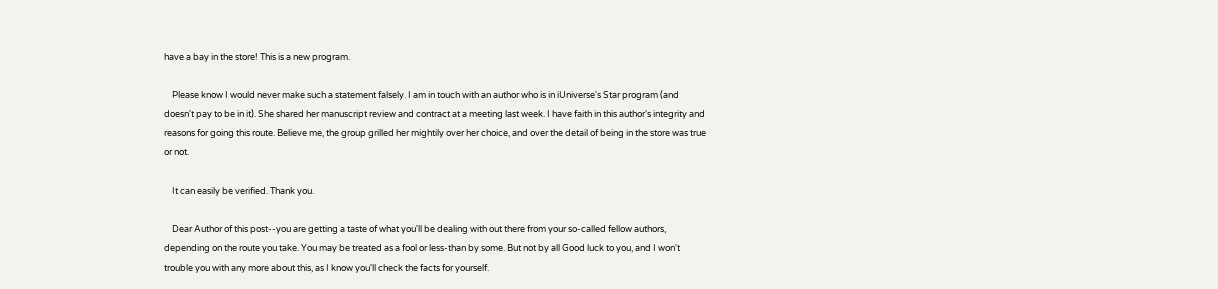have a bay in the store! This is a new program.

    Please know I would never make such a statement falsely. I am in touch with an author who is in iUniverse's Star program (and doesn't pay to be in it). She shared her manuscript review and contract at a meeting last week. I have faith in this author's integrity and reasons for going this route. Believe me, the group grilled her mightily over her choice, and over the detail of being in the store was true or not.

    It can easily be verified. Thank you.

    Dear Author of this post--you are getting a taste of what you'll be dealing with out there from your so-called fellow authors, depending on the route you take. You may be treated as a fool or less-than by some. But not by all Good luck to you, and I won't trouble you with any more about this, as I know you'll check the facts for yourself.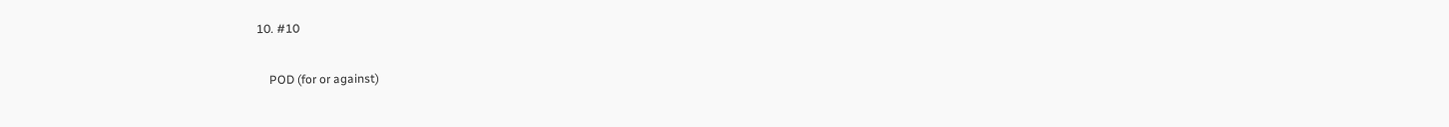10. #10

    POD (for or against)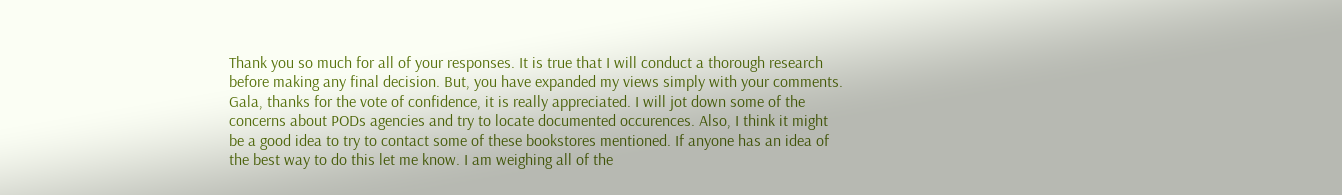Thank you so much for all of your responses. It is true that I will conduct a thorough research before making any final decision. But, you have expanded my views simply with your comments. Gala, thanks for the vote of confidence, it is really appreciated. I will jot down some of the concerns about PODs agencies and try to locate documented occurences. Also, I think it might be a good idea to try to contact some of these bookstores mentioned. If anyone has an idea of the best way to do this let me know. I am weighing all of the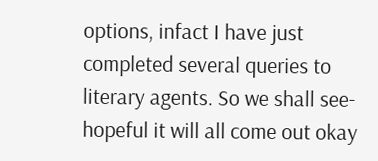options, infact I have just completed several queries to literary agents. So we shall see-hopeful it will all come out okay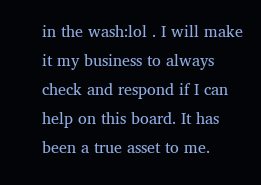in the wash:lol . I will make it my business to always check and respond if I can help on this board. It has been a true asset to me.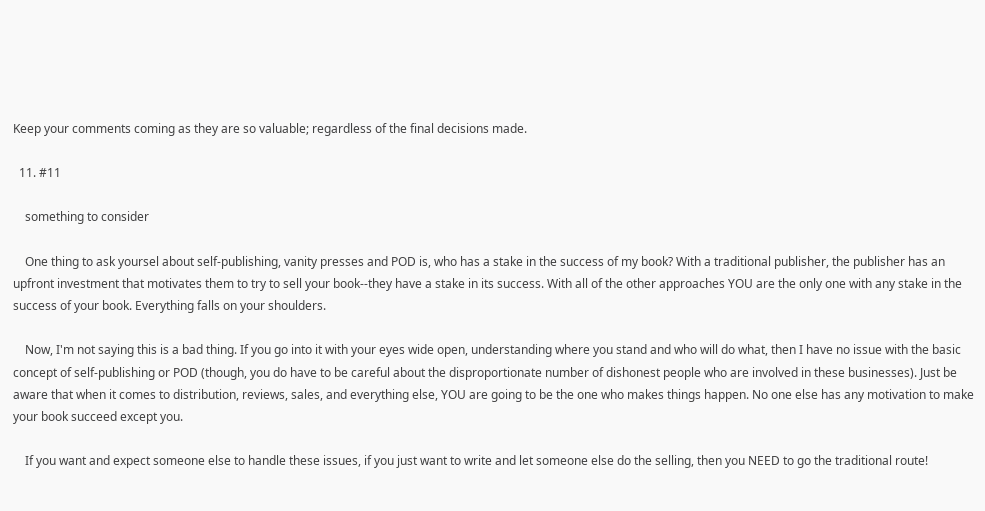Keep your comments coming as they are so valuable; regardless of the final decisions made.

  11. #11

    something to consider

    One thing to ask yoursel about self-publishing, vanity presses and POD is, who has a stake in the success of my book? With a traditional publisher, the publisher has an upfront investment that motivates them to try to sell your book--they have a stake in its success. With all of the other approaches YOU are the only one with any stake in the success of your book. Everything falls on your shoulders.

    Now, I'm not saying this is a bad thing. If you go into it with your eyes wide open, understanding where you stand and who will do what, then I have no issue with the basic concept of self-publishing or POD (though, you do have to be careful about the disproportionate number of dishonest people who are involved in these businesses). Just be aware that when it comes to distribution, reviews, sales, and everything else, YOU are going to be the one who makes things happen. No one else has any motivation to make your book succeed except you.

    If you want and expect someone else to handle these issues, if you just want to write and let someone else do the selling, then you NEED to go the traditional route!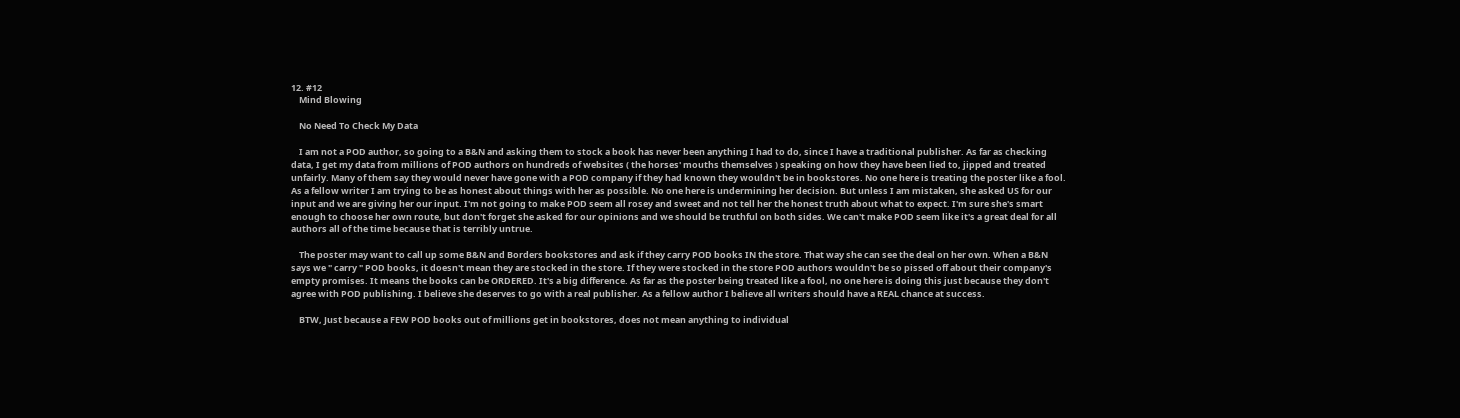12. #12
    Mind Blowing

    No Need To Check My Data

    I am not a POD author, so going to a B&N and asking them to stock a book has never been anything I had to do, since I have a traditional publisher. As far as checking data, I get my data from millions of POD authors on hundreds of websites ( the horses' mouths themselves ) speaking on how they have been lied to, jipped and treated unfairly. Many of them say they would never have gone with a POD company if they had known they wouldn't be in bookstores. No one here is treating the poster like a fool. As a fellow writer I am trying to be as honest about things with her as possible. No one here is undermining her decision. But unless I am mistaken, she asked US for our input and we are giving her our input. I'm not going to make POD seem all rosey and sweet and not tell her the honest truth about what to expect. I'm sure she's smart enough to choose her own route, but don't forget she asked for our opinions and we should be truthful on both sides. We can't make POD seem like it's a great deal for all authors all of the time because that is terribly untrue.

    The poster may want to call up some B&N and Borders bookstores and ask if they carry POD books IN the store. That way she can see the deal on her own. When a B&N says we " carry " POD books, it doesn't mean they are stocked in the store. If they were stocked in the store POD authors wouldn't be so pissed off about their company's empty promises. It means the books can be ORDERED. It's a big difference. As far as the poster being treated like a fool, no one here is doing this just because they don't agree with POD publishing. I believe she deserves to go with a real publisher. As a fellow author I believe all writers should have a REAL chance at success.

    BTW, Just because a FEW POD books out of millions get in bookstores, does not mean anything to individual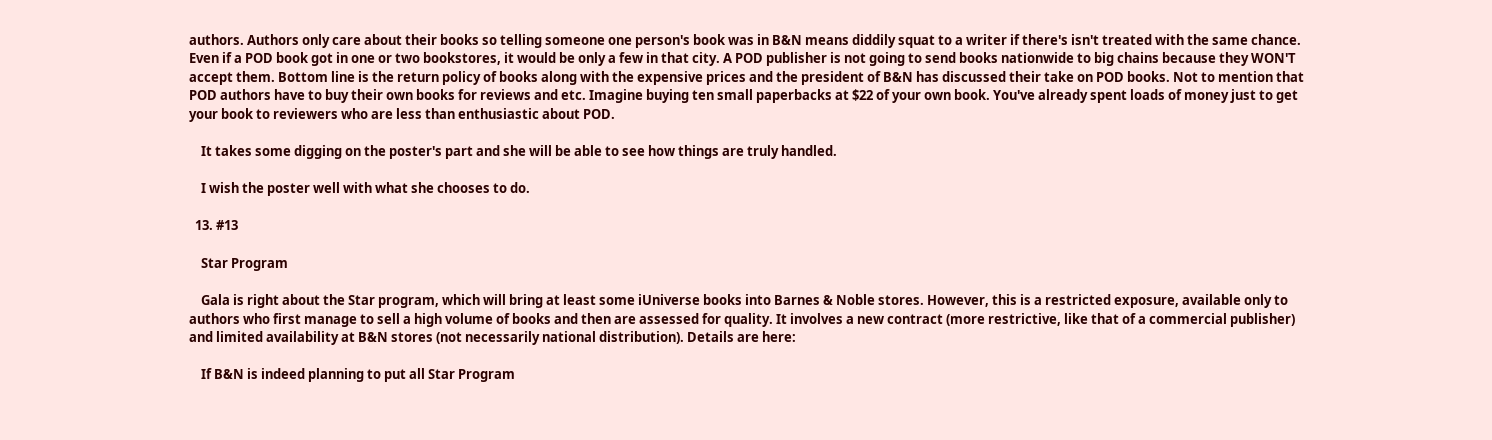authors. Authors only care about their books so telling someone one person's book was in B&N means diddily squat to a writer if there's isn't treated with the same chance. Even if a POD book got in one or two bookstores, it would be only a few in that city. A POD publisher is not going to send books nationwide to big chains because they WON'T accept them. Bottom line is the return policy of books along with the expensive prices and the president of B&N has discussed their take on POD books. Not to mention that POD authors have to buy their own books for reviews and etc. Imagine buying ten small paperbacks at $22 of your own book. You've already spent loads of money just to get your book to reviewers who are less than enthusiastic about POD.

    It takes some digging on the poster's part and she will be able to see how things are truly handled.

    I wish the poster well with what she chooses to do.

  13. #13

    Star Program

    Gala is right about the Star program, which will bring at least some iUniverse books into Barnes & Noble stores. However, this is a restricted exposure, available only to authors who first manage to sell a high volume of books and then are assessed for quality. It involves a new contract (more restrictive, like that of a commercial publisher) and limited availability at B&N stores (not necessarily national distribution). Details are here:

    If B&N is indeed planning to put all Star Program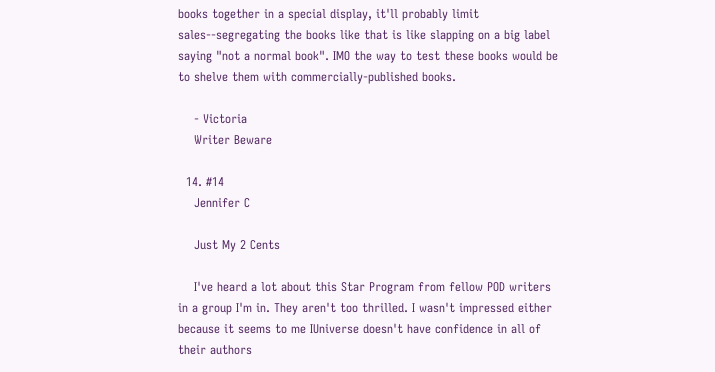books together in a special display, it'll probably limit sales--segregating the books like that is like slapping on a big label saying "not a normal book". IMO the way to test these books would be to shelve them with commercially-published books.

    - Victoria
    Writer Beware

  14. #14
    Jennifer C

    Just My 2 Cents

    I've heard a lot about this Star Program from fellow POD writers in a group I'm in. They aren't too thrilled. I wasn't impressed either because it seems to me IUniverse doesn't have confidence in all of their authors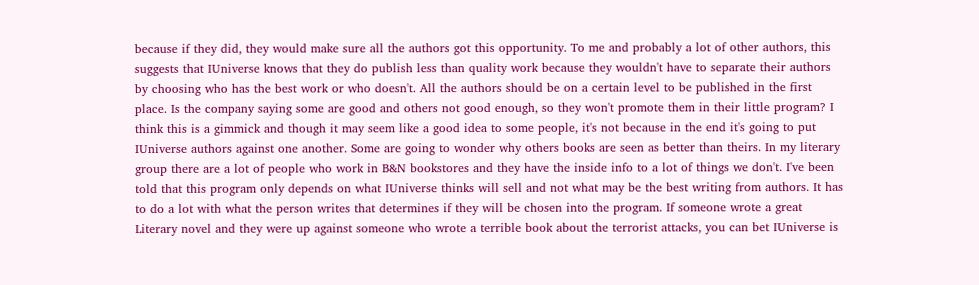because if they did, they would make sure all the authors got this opportunity. To me and probably a lot of other authors, this suggests that IUniverse knows that they do publish less than quality work because they wouldn't have to separate their authors by choosing who has the best work or who doesn't. All the authors should be on a certain level to be published in the first place. Is the company saying some are good and others not good enough, so they won't promote them in their little program? I think this is a gimmick and though it may seem like a good idea to some people, it's not because in the end it's going to put IUniverse authors against one another. Some are going to wonder why others books are seen as better than theirs. In my literary group there are a lot of people who work in B&N bookstores and they have the inside info to a lot of things we don't. I've been told that this program only depends on what IUniverse thinks will sell and not what may be the best writing from authors. It has to do a lot with what the person writes that determines if they will be chosen into the program. If someone wrote a great Literary novel and they were up against someone who wrote a terrible book about the terrorist attacks, you can bet IUniverse is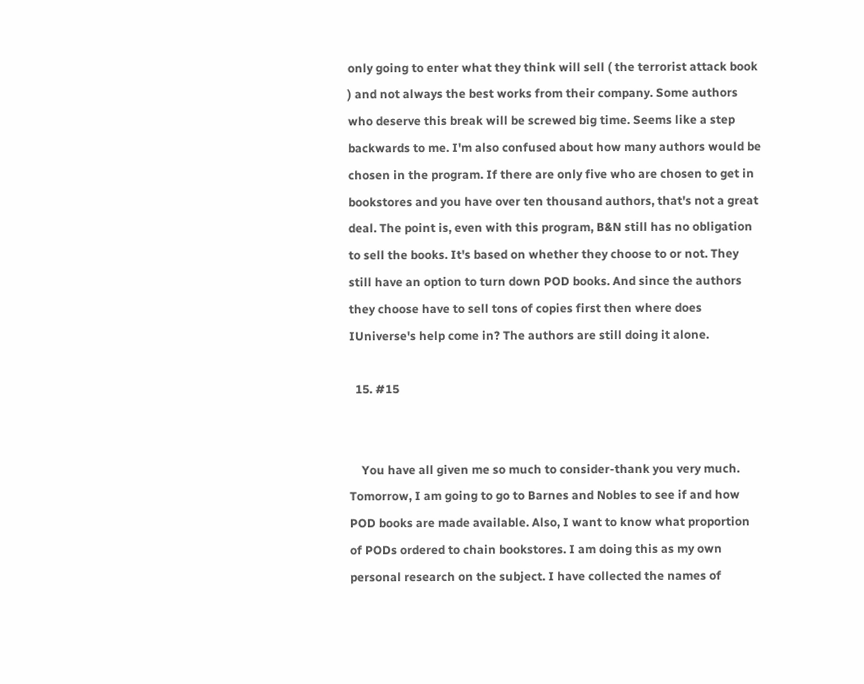only going to enter what they think will sell ( the terrorist attack book ) and not always the best works from their company. Some authors who deserve this break will be screwed big time. Seems like a step backwards to me. I'm also confused about how many authors would be chosen in the program. If there are only five who are chosen to get in bookstores and you have over ten thousand authors, that's not a great deal. The point is, even with this program, B&N still has no obligation to sell the books. It's based on whether they choose to or not. They still have an option to turn down POD books. And since the authors they choose have to sell tons of copies first then where does IUniverse's help come in? The authors are still doing it alone.

  15. #15


    You have all given me so much to consider-thank you very much. Tomorrow, I am going to go to Barnes and Nobles to see if and how POD books are made available. Also, I want to know what proportion of PODs ordered to chain bookstores. I am doing this as my own personal research on the subject. I have collected the names of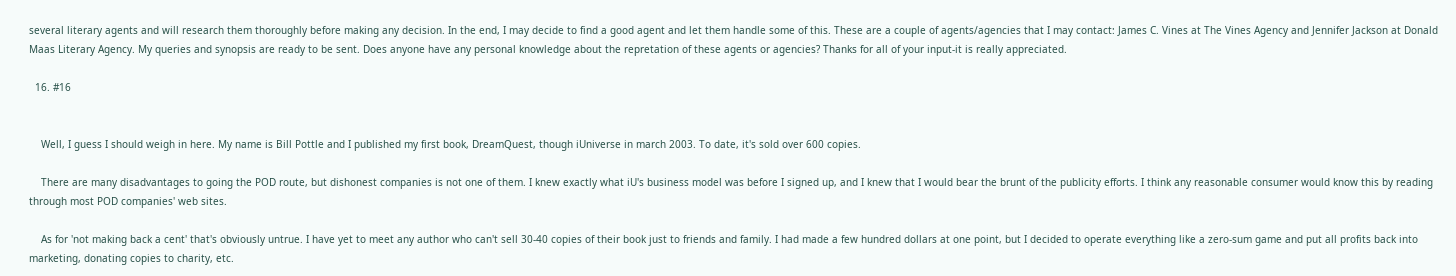several literary agents and will research them thoroughly before making any decision. In the end, I may decide to find a good agent and let them handle some of this. These are a couple of agents/agencies that I may contact: James C. Vines at The Vines Agency and Jennifer Jackson at Donald Maas Literary Agency. My queries and synopsis are ready to be sent. Does anyone have any personal knowledge about the repretation of these agents or agencies? Thanks for all of your input-it is really appreciated.

  16. #16


    Well, I guess I should weigh in here. My name is Bill Pottle and I published my first book, DreamQuest, though iUniverse in march 2003. To date, it's sold over 600 copies.

    There are many disadvantages to going the POD route, but dishonest companies is not one of them. I knew exactly what iU's business model was before I signed up, and I knew that I would bear the brunt of the publicity efforts. I think any reasonable consumer would know this by reading through most POD companies' web sites.

    As for 'not making back a cent' that's obviously untrue. I have yet to meet any author who can't sell 30-40 copies of their book just to friends and family. I had made a few hundred dollars at one point, but I decided to operate everything like a zero-sum game and put all profits back into marketing, donating copies to charity, etc.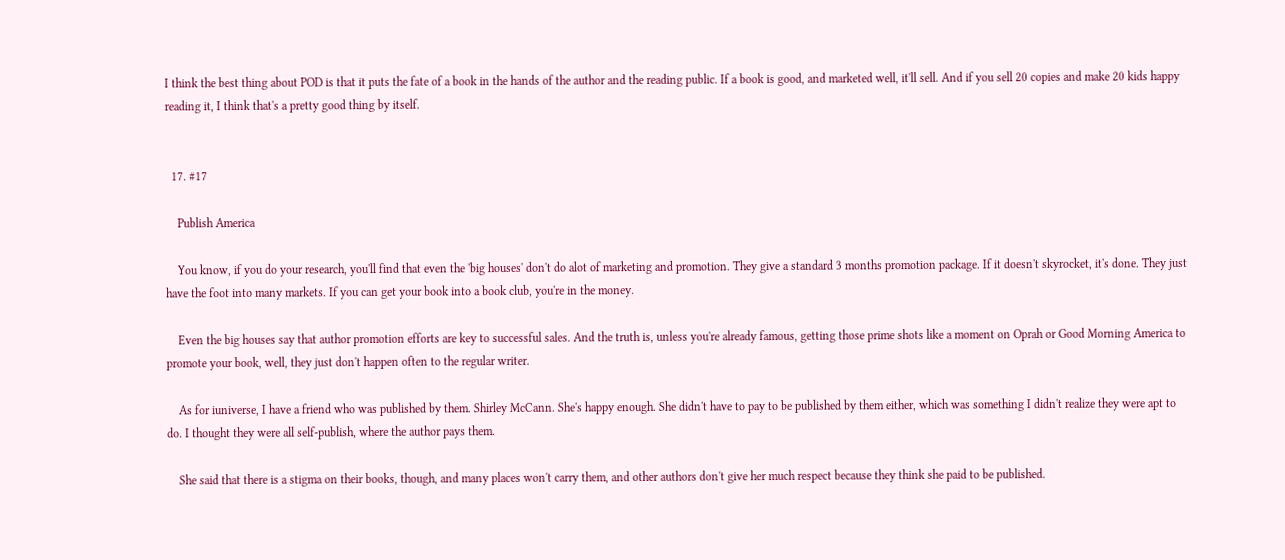I think the best thing about POD is that it puts the fate of a book in the hands of the author and the reading public. If a book is good, and marketed well, it'll sell. And if you sell 20 copies and make 20 kids happy reading it, I think that's a pretty good thing by itself.


  17. #17

    Publish America

    You know, if you do your research, you'll find that even the 'big houses' don't do alot of marketing and promotion. They give a standard 3 months promotion package. If it doesn't skyrocket, it's done. They just have the foot into many markets. If you can get your book into a book club, you're in the money.

    Even the big houses say that author promotion efforts are key to successful sales. And the truth is, unless you're already famous, getting those prime shots like a moment on Oprah or Good Morning America to promote your book, well, they just don't happen often to the regular writer.

    As for iuniverse, I have a friend who was published by them. Shirley McCann. She's happy enough. She didn't have to pay to be published by them either, which was something I didn't realize they were apt to do. I thought they were all self-publish, where the author pays them.

    She said that there is a stigma on their books, though, and many places won't carry them, and other authors don't give her much respect because they think she paid to be published.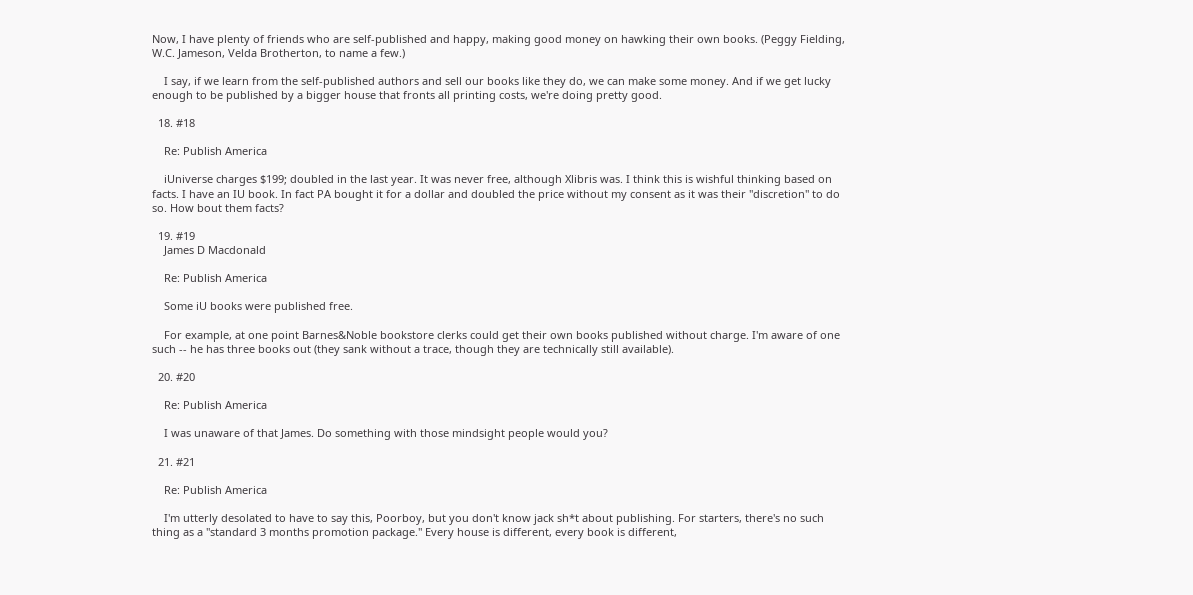Now, I have plenty of friends who are self-published and happy, making good money on hawking their own books. (Peggy Fielding, W.C. Jameson, Velda Brotherton, to name a few.)

    I say, if we learn from the self-published authors and sell our books like they do, we can make some money. And if we get lucky enough to be published by a bigger house that fronts all printing costs, we're doing pretty good.

  18. #18

    Re: Publish America

    iUniverse charges $199; doubled in the last year. It was never free, although Xlibris was. I think this is wishful thinking based on facts. I have an IU book. In fact PA bought it for a dollar and doubled the price without my consent as it was their "discretion" to do so. How bout them facts?

  19. #19
    James D Macdonald

    Re: Publish America

    Some iU books were published free.

    For example, at one point Barnes&Noble bookstore clerks could get their own books published without charge. I'm aware of one such -- he has three books out (they sank without a trace, though they are technically still available).

  20. #20

    Re: Publish America

    I was unaware of that James. Do something with those mindsight people would you?

  21. #21

    Re: Publish America

    I'm utterly desolated to have to say this, Poorboy, but you don't know jack sh*t about publishing. For starters, there's no such thing as a "standard 3 months promotion package." Every house is different, every book is different,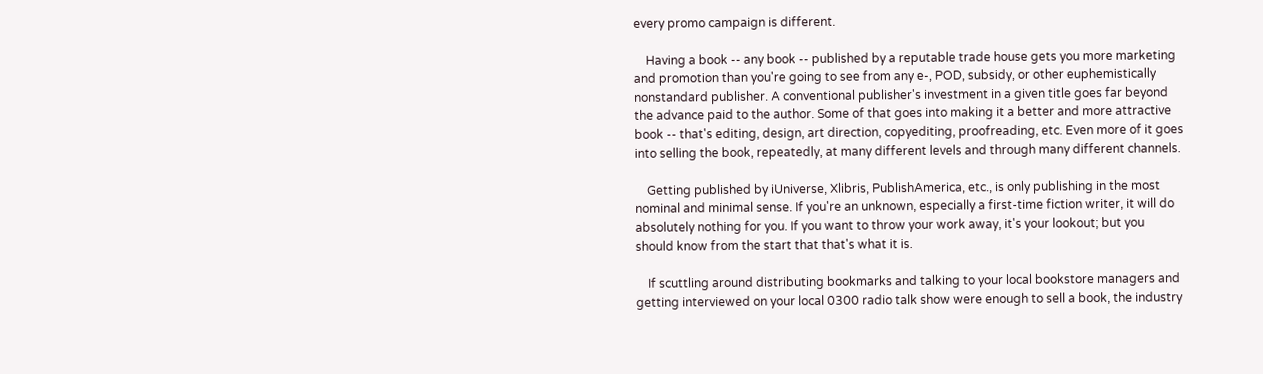every promo campaign is different.

    Having a book -- any book -- published by a reputable trade house gets you more marketing and promotion than you're going to see from any e-, POD, subsidy, or other euphemistically nonstandard publisher. A conventional publisher's investment in a given title goes far beyond the advance paid to the author. Some of that goes into making it a better and more attractive book -- that's editing, design, art direction, copyediting, proofreading, etc. Even more of it goes into selling the book, repeatedly, at many different levels and through many different channels.

    Getting published by iUniverse, Xlibris, PublishAmerica, etc., is only publishing in the most nominal and minimal sense. If you're an unknown, especially a first-time fiction writer, it will do absolutely nothing for you. If you want to throw your work away, it's your lookout; but you should know from the start that that's what it is.

    If scuttling around distributing bookmarks and talking to your local bookstore managers and getting interviewed on your local 0300 radio talk show were enough to sell a book, the industry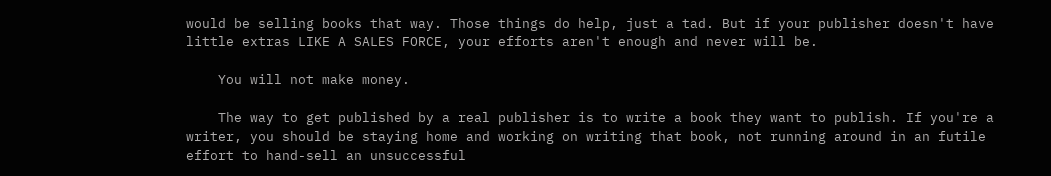would be selling books that way. Those things do help, just a tad. But if your publisher doesn't have little extras LIKE A SALES FORCE, your efforts aren't enough and never will be.

    You will not make money.

    The way to get published by a real publisher is to write a book they want to publish. If you're a writer, you should be staying home and working on writing that book, not running around in an futile effort to hand-sell an unsuccessful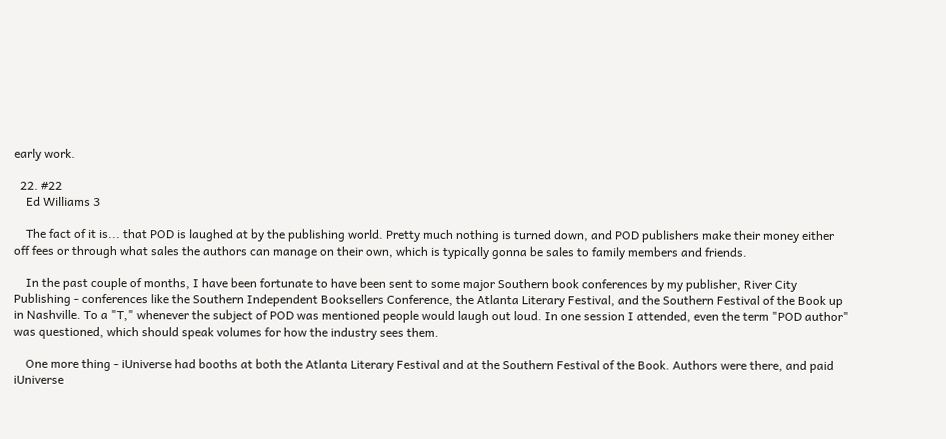early work.

  22. #22
    Ed Williams 3

    The fact of it is... that POD is laughed at by the publishing world. Pretty much nothing is turned down, and POD publishers make their money either off fees or through what sales the authors can manage on their own, which is typically gonna be sales to family members and friends.

    In the past couple of months, I have been fortunate to have been sent to some major Southern book conferences by my publisher, River City Publishing - conferences like the Southern Independent Booksellers Conference, the Atlanta Literary Festival, and the Southern Festival of the Book up in Nashville. To a "T," whenever the subject of POD was mentioned people would laugh out loud. In one session I attended, even the term "POD author" was questioned, which should speak volumes for how the industry sees them.

    One more thing - iUniverse had booths at both the Atlanta Literary Festival and at the Southern Festival of the Book. Authors were there, and paid iUniverse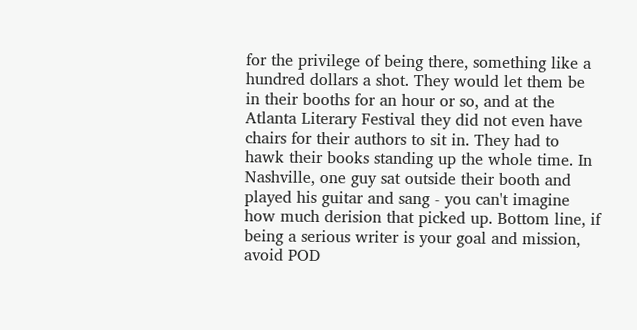for the privilege of being there, something like a hundred dollars a shot. They would let them be in their booths for an hour or so, and at the Atlanta Literary Festival they did not even have chairs for their authors to sit in. They had to hawk their books standing up the whole time. In Nashville, one guy sat outside their booth and played his guitar and sang - you can't imagine how much derision that picked up. Bottom line, if being a serious writer is your goal and mission, avoid POD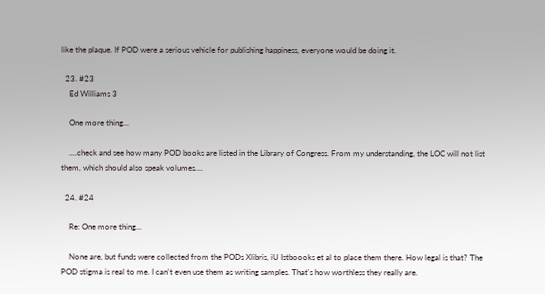like the plaque. If POD were a serious vehicle for publishing happiness, everyone would be doing it.

  23. #23
    Ed Williams 3

    One more thing...

    ....check and see how many POD books are listed in the Library of Congress. From my understanding, the LOC will not list them, which should also speak volumes....

  24. #24

    Re: One more thing...

    None are, but funds were collected from the PODs Xlibris, iU Istboooks et al to place them there. How legal is that? The POD stigma is real to me. I can't even use them as writing samples. That's how worthless they really are.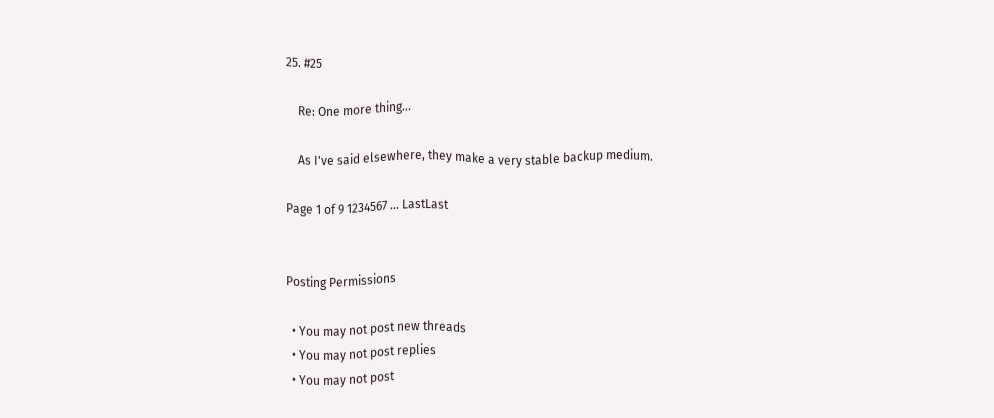25. #25

    Re: One more thing...

    As I've said elsewhere, they make a very stable backup medium.

Page 1 of 9 1234567 ... LastLast


Posting Permissions

  • You may not post new threads
  • You may not post replies
  • You may not post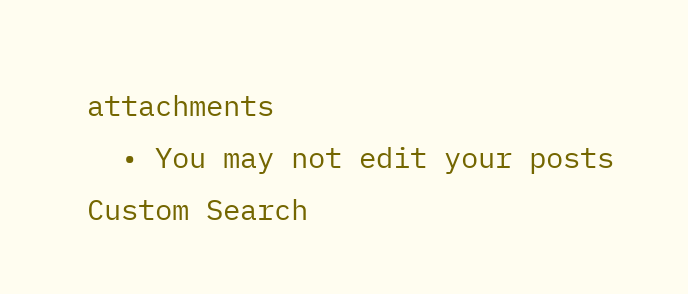attachments
  • You may not edit your posts
Custom Search